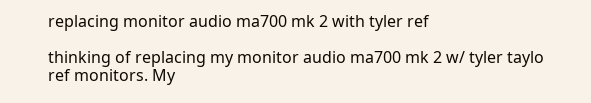replacing monitor audio ma700 mk 2 with tyler ref

thinking of replacing my monitor audio ma700 mk 2 w/ tyler taylo ref monitors. My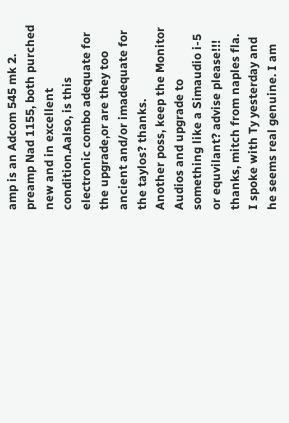amp is an Adcom 545 mk 2. preamp Nad 1155, both purched new and in excellent condition.Aalso, is this electronic combo adequate for the upgrade,or are they too ancient and/or imadequate for the taylos? thanks.
Another poss, keep the Monitor Audios and upgrade to something like a Simaudio i-5 or equvilant? advise please!!!
thanks, mitch from naples fla.
I spoke with Ty yesterday and he seems real genuine. I am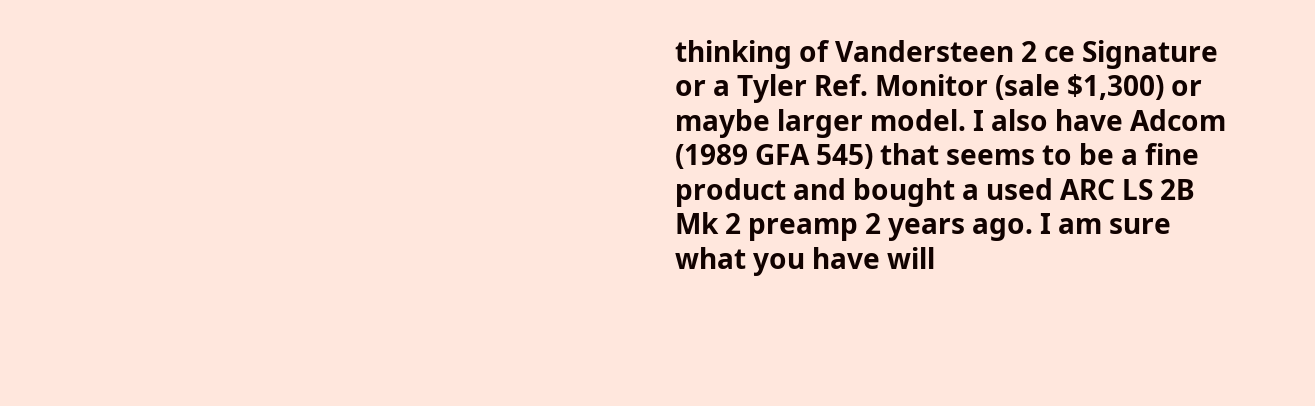thinking of Vandersteen 2 ce Signature or a Tyler Ref. Monitor (sale $1,300) or maybe larger model. I also have Adcom (1989 GFA 545) that seems to be a fine product and bought a used ARC LS 2B Mk 2 preamp 2 years ago. I am sure what you have will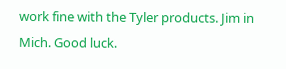work fine with the Tyler products. Jim in Mich. Good luck.